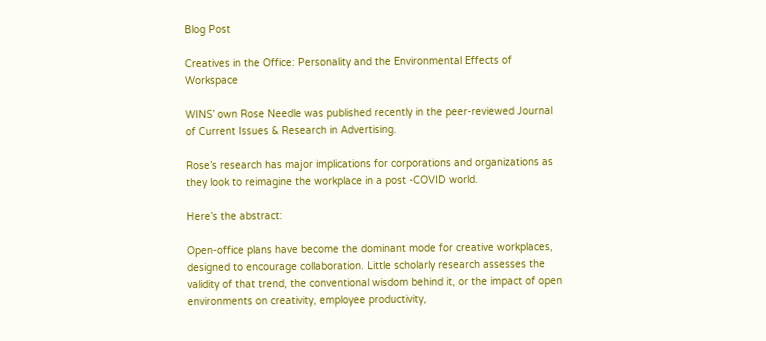Blog Post

Creatives in the Office: Personality and the Environmental Effects of Workspace

WINS’ own Rose Needle was published recently in the peer-reviewed Journal of Current Issues & Research in Advertising.

Rose’s research has major implications for corporations and organizations as they look to reimagine the workplace in a post -COVID world.

Here’s the abstract:

Open-office plans have become the dominant mode for creative workplaces, designed to encourage collaboration. Little scholarly research assesses the validity of that trend, the conventional wisdom behind it, or the impact of open environments on creativity, employee productivity,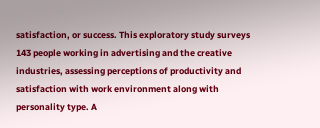satisfaction, or success. This exploratory study surveys 143 people working in advertising and the creative industries, assessing perceptions of productivity and satisfaction with work environment along with personality type. A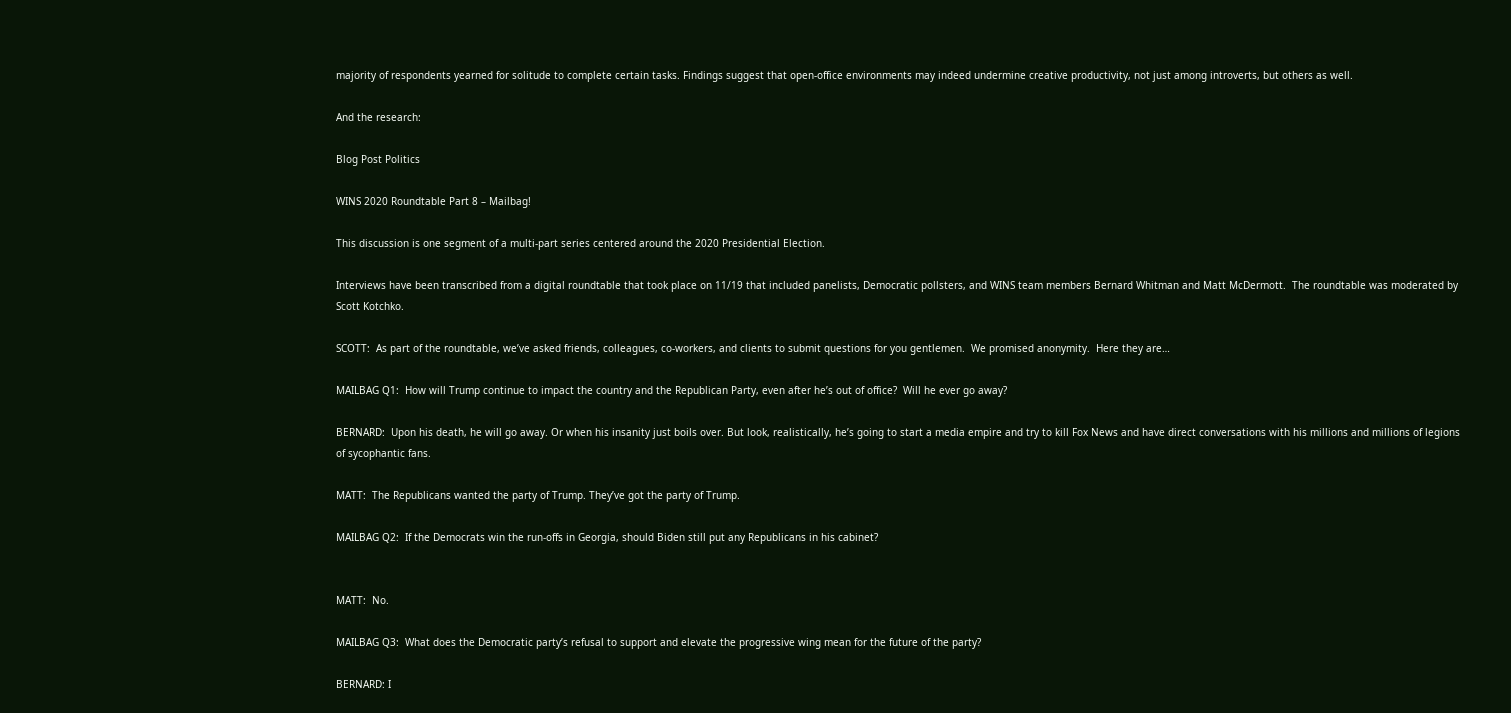majority of respondents yearned for solitude to complete certain tasks. Findings suggest that open-office environments may indeed undermine creative productivity, not just among introverts, but others as well.

And the research:

Blog Post Politics

WINS 2020 Roundtable Part 8 – Mailbag!

This discussion is one segment of a multi-part series centered around the 2020 Presidential Election.

Interviews have been transcribed from a digital roundtable that took place on 11/19 that included panelists, Democratic pollsters, and WINS team members Bernard Whitman and Matt McDermott.  The roundtable was moderated by Scott Kotchko.

SCOTT:  As part of the roundtable, we’ve asked friends, colleagues, co-workers, and clients to submit questions for you gentlemen.  We promised anonymity.  Here they are…

MAILBAG Q1:  How will Trump continue to impact the country and the Republican Party, even after he’s out of office?  Will he ever go away?

BERNARD:  Upon his death, he will go away. Or when his insanity just boils over. But look, realistically, he’s going to start a media empire and try to kill Fox News and have direct conversations with his millions and millions of legions of sycophantic fans.

MATT:  The Republicans wanted the party of Trump. They’ve got the party of Trump.

MAILBAG Q2:  If the Democrats win the run-offs in Georgia, should Biden still put any Republicans in his cabinet?


MATT:  No.

MAILBAG Q3:  What does the Democratic party’s refusal to support and elevate the progressive wing mean for the future of the party?

BERNARD: I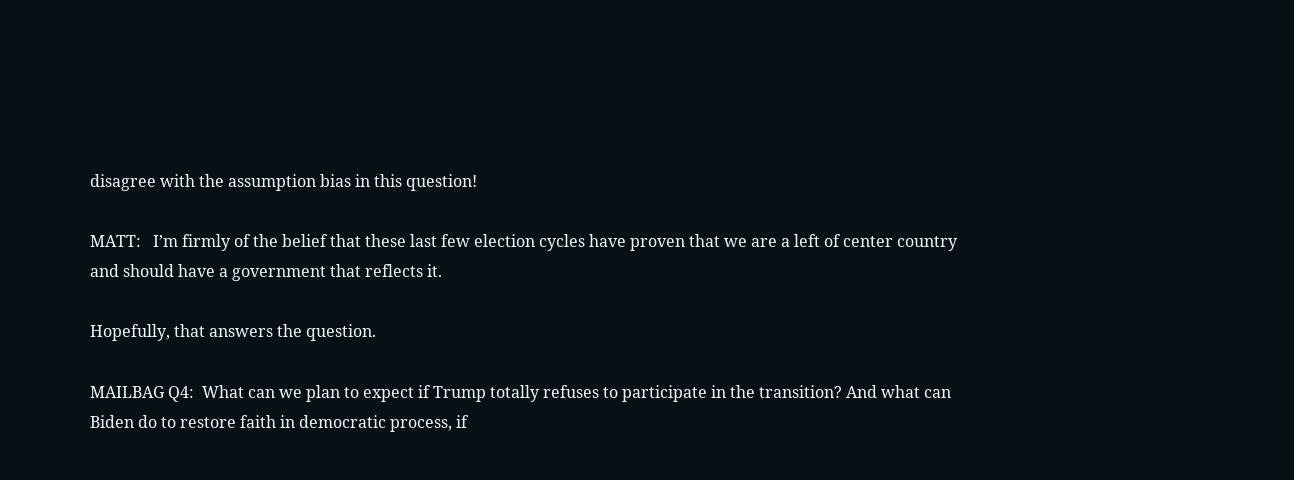disagree with the assumption bias in this question!

MATT:   I’m firmly of the belief that these last few election cycles have proven that we are a left of center country and should have a government that reflects it.

Hopefully, that answers the question.

MAILBAG Q4:  What can we plan to expect if Trump totally refuses to participate in the transition? And what can Biden do to restore faith in democratic process, if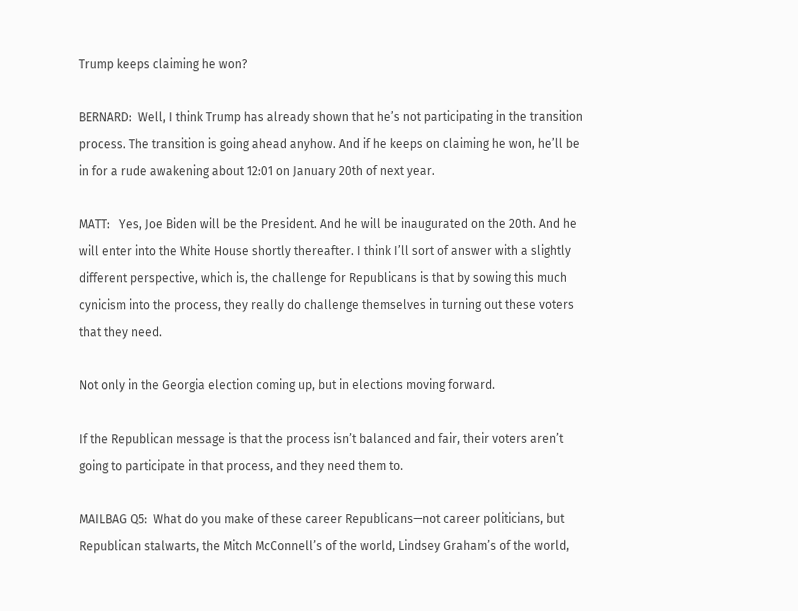Trump keeps claiming he won?

BERNARD:  Well, I think Trump has already shown that he’s not participating in the transition process. The transition is going ahead anyhow. And if he keeps on claiming he won, he’ll be in for a rude awakening about 12:01 on January 20th of next year.

MATT:   Yes, Joe Biden will be the President. And he will be inaugurated on the 20th. And he will enter into the White House shortly thereafter. I think I’ll sort of answer with a slightly different perspective, which is, the challenge for Republicans is that by sowing this much cynicism into the process, they really do challenge themselves in turning out these voters that they need.

Not only in the Georgia election coming up, but in elections moving forward.

If the Republican message is that the process isn’t balanced and fair, their voters aren’t going to participate in that process, and they need them to.

MAILBAG Q5:  What do you make of these career Republicans—not career politicians, but Republican stalwarts, the Mitch McConnell’s of the world, Lindsey Graham’s of the world,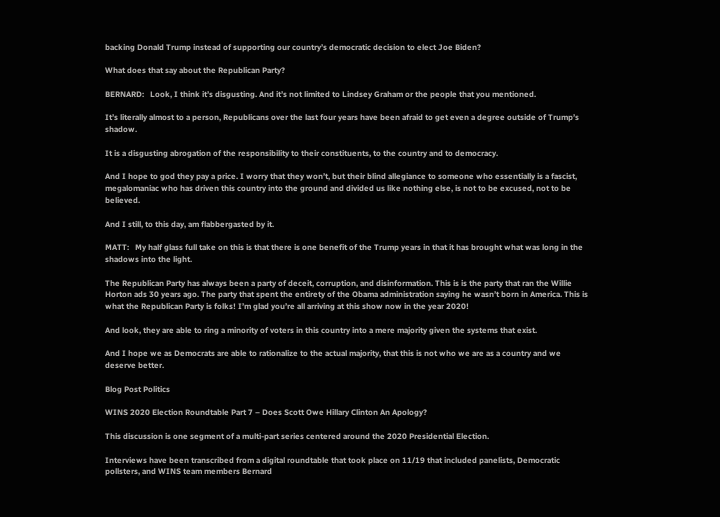backing Donald Trump instead of supporting our country’s democratic decision to elect Joe Biden?

What does that say about the Republican Party?

BERNARD:   Look, I think it’s disgusting. And it’s not limited to Lindsey Graham or the people that you mentioned.

It’s literally almost to a person, Republicans over the last four years have been afraid to get even a degree outside of Trump’s shadow.

It is a disgusting abrogation of the responsibility to their constituents, to the country and to democracy.

And I hope to god they pay a price. I worry that they won’t, but their blind allegiance to someone who essentially is a fascist, megalomaniac who has driven this country into the ground and divided us like nothing else, is not to be excused, not to be believed.

And I still, to this day, am flabbergasted by it.

MATT:   My half glass full take on this is that there is one benefit of the Trump years in that it has brought what was long in the shadows into the light.

The Republican Party has always been a party of deceit, corruption, and disinformation. This is is the party that ran the Willie Horton ads 30 years ago. The party that spent the entirety of the Obama administration saying he wasn’t born in America. This is what the Republican Party is folks! I’m glad you’re all arriving at this show now in the year 2020!

And look, they are able to ring a minority of voters in this country into a mere majority given the systems that exist.

And I hope we as Democrats are able to rationalize to the actual majority, that this is not who we are as a country and we deserve better.

Blog Post Politics

WINS 2020 Election Roundtable Part 7 – Does Scott Owe Hillary Clinton An Apology?

This discussion is one segment of a multi-part series centered around the 2020 Presidential Election.

Interviews have been transcribed from a digital roundtable that took place on 11/19 that included panelists, Democratic pollsters, and WINS team members Bernard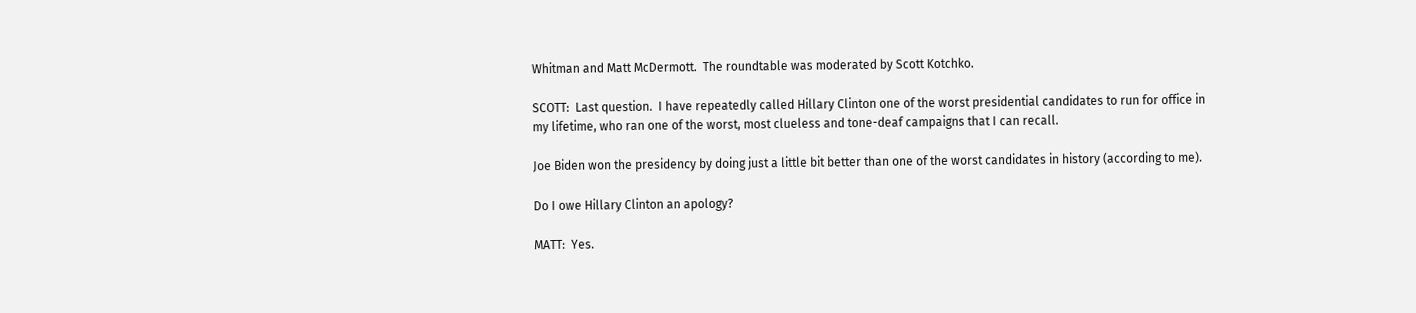Whitman and Matt McDermott.  The roundtable was moderated by Scott Kotchko.

SCOTT:  Last question.  I have repeatedly called Hillary Clinton one of the worst presidential candidates to run for office in my lifetime, who ran one of the worst, most clueless and tone-deaf campaigns that I can recall.

Joe Biden won the presidency by doing just a little bit better than one of the worst candidates in history (according to me).

Do I owe Hillary Clinton an apology?

MATT:  Yes.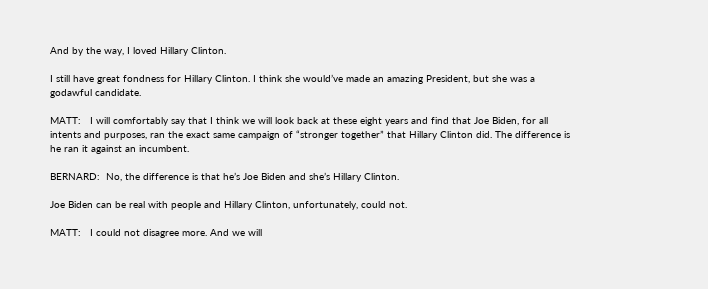And by the way, I loved Hillary Clinton.

I still have great fondness for Hillary Clinton. I think she would’ve made an amazing President, but she was a godawful candidate.

MATT:   I will comfortably say that I think we will look back at these eight years and find that Joe Biden, for all intents and purposes, ran the exact same campaign of “stronger together” that Hillary Clinton did. The difference is he ran it against an incumbent.

BERNARD:  No, the difference is that he’s Joe Biden and she’s Hillary Clinton.

Joe Biden can be real with people and Hillary Clinton, unfortunately, could not.

MATT:   I could not disagree more. And we will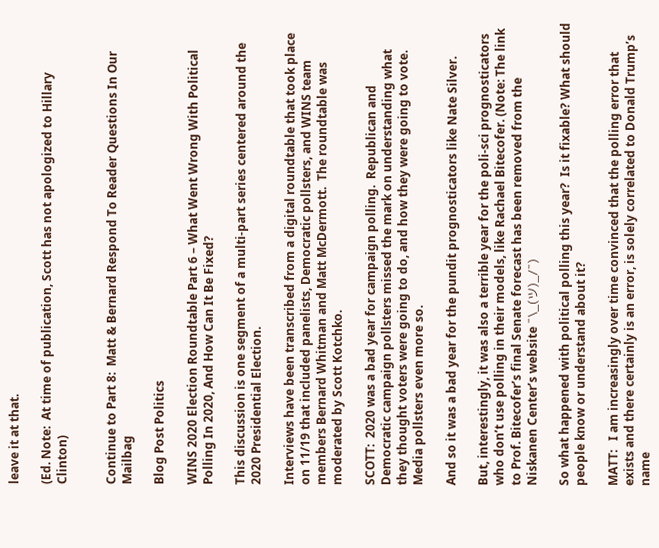leave it at that.

(Ed. Note:  At time of publication, Scott has not apologized to Hillary Clinton)


Continue to Part 8:  Matt & Bernard Respond To Reader Questions In Our Mailbag

Blog Post Politics

WINS 2020 Election Roundtable Part 6 – What Went Wrong With Political Polling In 2020, And How Can It Be Fixed?

This discussion is one segment of a multi-part series centered around the 2020 Presidential Election.

Interviews have been transcribed from a digital roundtable that took place on 11/19 that included panelists, Democratic pollsters, and WINS team members Bernard Whitman and Matt McDermott.  The roundtable was moderated by Scott Kotchko.

SCOTT:  2020 was a bad year for campaign polling.  Republican and Democratic campaign pollsters missed the mark on understanding what they thought voters were going to do, and how they were going to vote.  Media pollsters even more so.

And so it was a bad year for the pundit prognosticators like Nate Silver.

But, interestingly, it was also a terrible year for the poli-sci prognosticators who don’t use polling in their models, like Rachael Bitecofer. (Note: The link to Prof. Bitecofer’s final Senate forecast has been removed from the Niskanen Center’s website ¯\_(ツ)_/¯)

So what happened with political polling this year?  Is it fixable? What should people know or understand about it?

MATT:   I am increasingly over time convinced that the polling error that exists and there certainly is an error, is solely correlated to Donald Trump’s name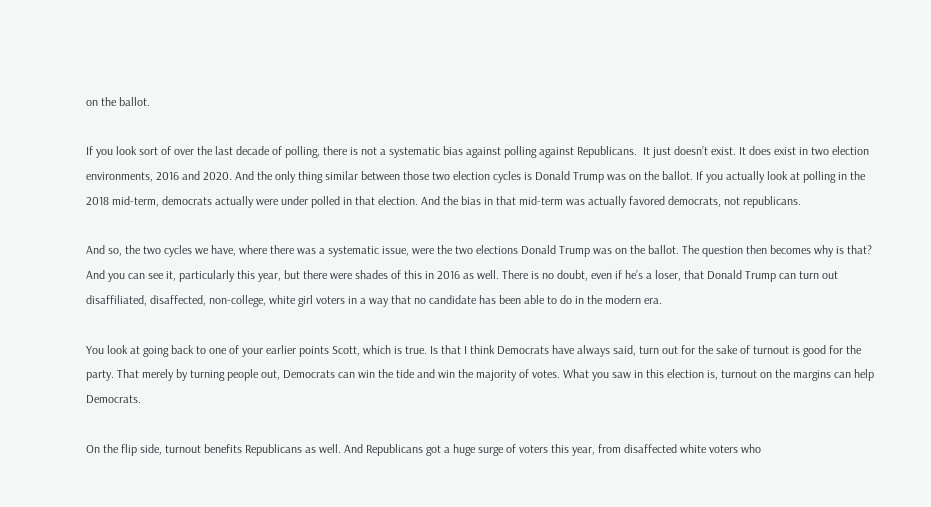on the ballot.

If you look sort of over the last decade of polling, there is not a systematic bias against polling against Republicans.  It just doesn’t exist. It does exist in two election environments, 2016 and 2020. And the only thing similar between those two election cycles is Donald Trump was on the ballot. If you actually look at polling in the 2018 mid-term, democrats actually were under polled in that election. And the bias in that mid-term was actually favored democrats, not republicans.

And so, the two cycles we have, where there was a systematic issue, were the two elections Donald Trump was on the ballot. The question then becomes why is that? And you can see it, particularly this year, but there were shades of this in 2016 as well. There is no doubt, even if he’s a loser, that Donald Trump can turn out disaffiliated, disaffected, non-college, white girl voters in a way that no candidate has been able to do in the modern era.

You look at going back to one of your earlier points Scott, which is true. Is that I think Democrats have always said, turn out for the sake of turnout is good for the party. That merely by turning people out, Democrats can win the tide and win the majority of votes. What you saw in this election is, turnout on the margins can help Democrats.

On the flip side, turnout benefits Republicans as well. And Republicans got a huge surge of voters this year, from disaffected white voters who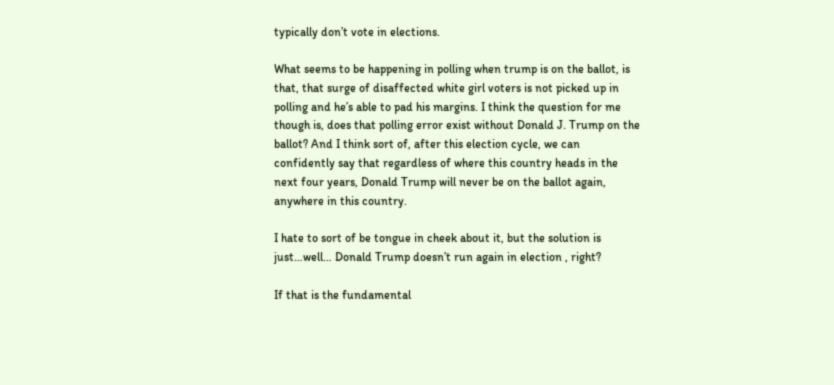typically don’t vote in elections.

What seems to be happening in polling when trump is on the ballot, is that, that surge of disaffected white girl voters is not picked up in polling and he’s able to pad his margins. I think the question for me though is, does that polling error exist without Donald J. Trump on the ballot? And I think sort of, after this election cycle, we can confidently say that regardless of where this country heads in the next four years, Donald Trump will never be on the ballot again, anywhere in this country.

I hate to sort of be tongue in cheek about it, but the solution is just…well… Donald Trump doesn’t run again in election , right?

If that is the fundamental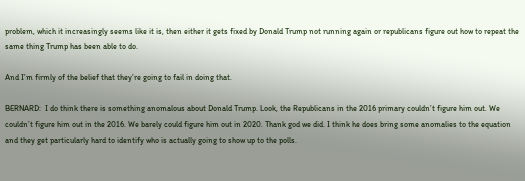problem, which it increasingly seems like it is, then either it gets fixed by Donald Trump not running again or republicans figure out how to repeat the same thing Trump has been able to do.

And I’m firmly of the belief that they’re going to fail in doing that.

BERNARD:  I do think there is something anomalous about Donald Trump. Look, the Republicans in the 2016 primary couldn’t figure him out. We couldn’t figure him out in the 2016. We barely could figure him out in 2020. Thank god we did. I think he does bring some anomalies to the equation and they get particularly hard to identify who is actually going to show up to the polls.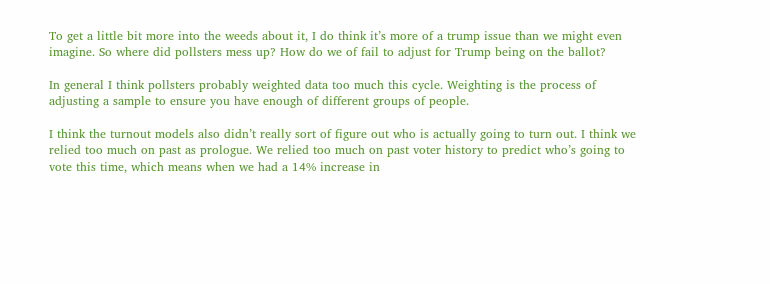To get a little bit more into the weeds about it, I do think it’s more of a trump issue than we might even imagine. So where did pollsters mess up? How do we of fail to adjust for Trump being on the ballot?

In general I think pollsters probably weighted data too much this cycle. Weighting is the process of adjusting a sample to ensure you have enough of different groups of people.

I think the turnout models also didn’t really sort of figure out who is actually going to turn out. I think we relied too much on past as prologue. We relied too much on past voter history to predict who’s going to vote this time, which means when we had a 14% increase in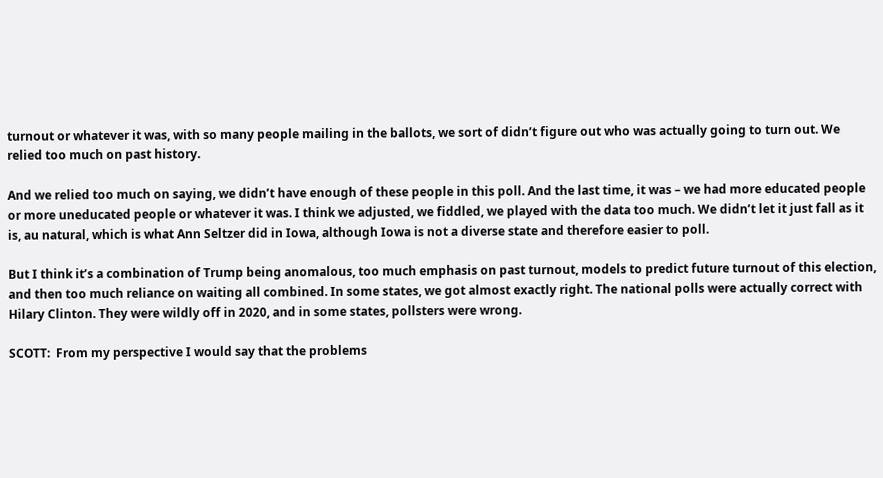turnout or whatever it was, with so many people mailing in the ballots, we sort of didn’t figure out who was actually going to turn out. We relied too much on past history.

And we relied too much on saying, we didn’t have enough of these people in this poll. And the last time, it was – we had more educated people or more uneducated people or whatever it was. I think we adjusted, we fiddled, we played with the data too much. We didn’t let it just fall as it is, au natural, which is what Ann Seltzer did in Iowa, although Iowa is not a diverse state and therefore easier to poll.

But I think it’s a combination of Trump being anomalous, too much emphasis on past turnout, models to predict future turnout of this election, and then too much reliance on waiting all combined. In some states, we got almost exactly right. The national polls were actually correct with Hilary Clinton. They were wildly off in 2020, and in some states, pollsters were wrong.

SCOTT:  From my perspective I would say that the problems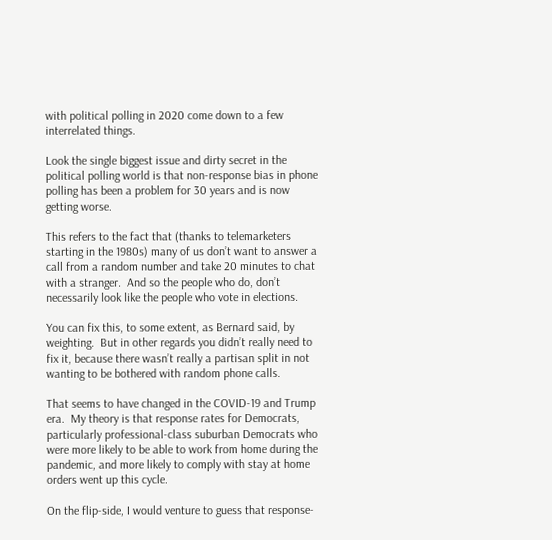with political polling in 2020 come down to a few interrelated things.

Look the single biggest issue and dirty secret in the political polling world is that non-response bias in phone polling has been a problem for 30 years and is now getting worse.

This refers to the fact that (thanks to telemarketers starting in the 1980s) many of us don’t want to answer a call from a random number and take 20 minutes to chat with a stranger.  And so the people who do, don’t necessarily look like the people who vote in elections.

You can fix this, to some extent, as Bernard said, by weighting.  But in other regards you didn’t really need to fix it, because there wasn’t really a partisan split in not wanting to be bothered with random phone calls.

That seems to have changed in the COVID-19 and Trump era.  My theory is that response rates for Democrats, particularly professional-class suburban Democrats who were more likely to be able to work from home during the pandemic, and more likely to comply with stay at home orders went up this cycle.

On the flip-side, I would venture to guess that response-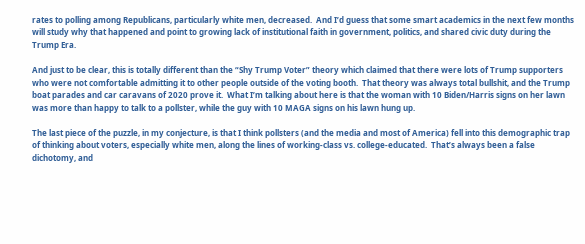rates to polling among Republicans, particularly white men, decreased.  And I’d guess that some smart academics in the next few months will study why that happened and point to growing lack of institutional faith in government, politics, and shared civic duty during the Trump Era.

And just to be clear, this is totally different than the “Shy Trump Voter” theory which claimed that there were lots of Trump supporters who were not comfortable admitting it to other people outside of the voting booth.  That theory was always total bullshit, and the Trump boat parades and car caravans of 2020 prove it.  What I’m talking about here is that the woman with 10 Biden/Harris signs on her lawn was more than happy to talk to a pollster, while the guy with 10 MAGA signs on his lawn hung up.

The last piece of the puzzle, in my conjecture, is that I think pollsters (and the media and most of America) fell into this demographic trap of thinking about voters, especially white men, along the lines of working-class vs. college-educated.  That’s always been a false dichotomy, and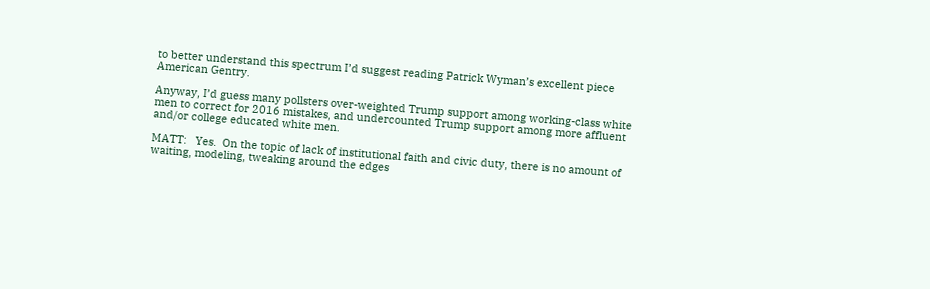to better understand this spectrum I’d suggest reading Patrick Wyman’s excellent piece American Gentry.

Anyway, I’d guess many pollsters over-weighted Trump support among working-class white men to correct for 2016 mistakes, and undercounted Trump support among more affluent and/or college educated white men.

MATT:   Yes.  On the topic of lack of institutional faith and civic duty, there is no amount of waiting, modeling, tweaking around the edges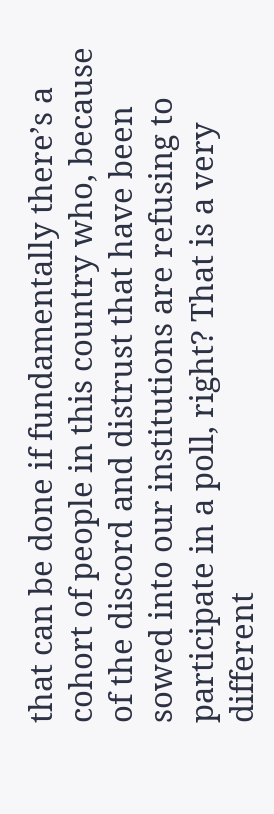that can be done if fundamentally there’s a cohort of people in this country who, because of the discord and distrust that have been sowed into our institutions are refusing to participate in a poll, right? That is a very different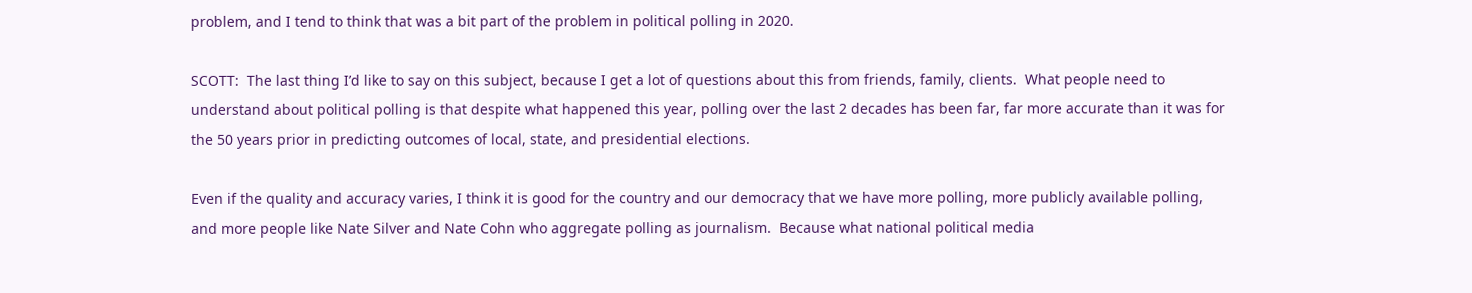problem, and I tend to think that was a bit part of the problem in political polling in 2020.

SCOTT:  The last thing I’d like to say on this subject, because I get a lot of questions about this from friends, family, clients.  What people need to understand about political polling is that despite what happened this year, polling over the last 2 decades has been far, far more accurate than it was for the 50 years prior in predicting outcomes of local, state, and presidential elections.

Even if the quality and accuracy varies, I think it is good for the country and our democracy that we have more polling, more publicly available polling, and more people like Nate Silver and Nate Cohn who aggregate polling as journalism.  Because what national political media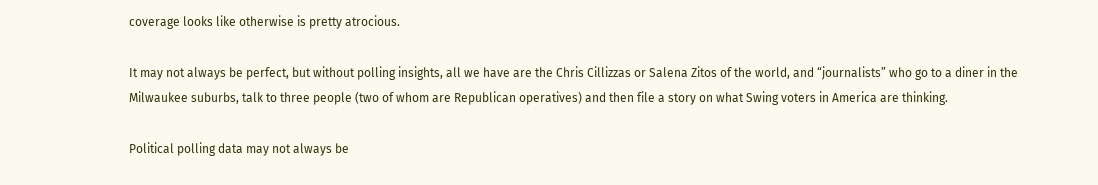coverage looks like otherwise is pretty atrocious.

It may not always be perfect, but without polling insights, all we have are the Chris Cillizzas or Salena Zitos of the world, and “journalists” who go to a diner in the Milwaukee suburbs, talk to three people (two of whom are Republican operatives) and then file a story on what Swing voters in America are thinking.

Political polling data may not always be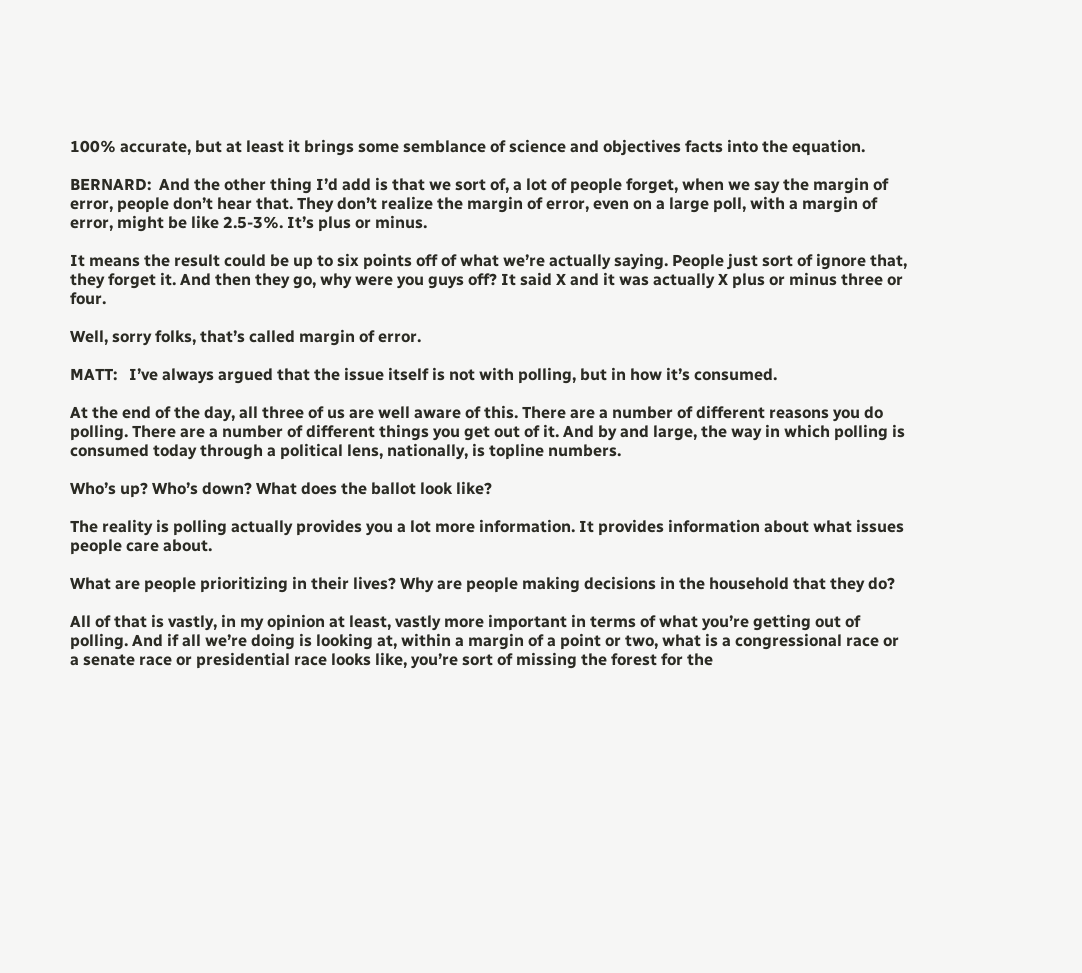100% accurate, but at least it brings some semblance of science and objectives facts into the equation.

BERNARD:  And the other thing I’d add is that we sort of, a lot of people forget, when we say the margin of error, people don’t hear that. They don’t realize the margin of error, even on a large poll, with a margin of error, might be like 2.5-3%. It’s plus or minus.

It means the result could be up to six points off of what we’re actually saying. People just sort of ignore that, they forget it. And then they go, why were you guys off? It said X and it was actually X plus or minus three or four.

Well, sorry folks, that’s called margin of error.

MATT:   I’ve always argued that the issue itself is not with polling, but in how it’s consumed.

At the end of the day, all three of us are well aware of this. There are a number of different reasons you do polling. There are a number of different things you get out of it. And by and large, the way in which polling is consumed today through a political lens, nationally, is topline numbers.

Who’s up? Who’s down? What does the ballot look like?

The reality is polling actually provides you a lot more information. It provides information about what issues people care about.

What are people prioritizing in their lives? Why are people making decisions in the household that they do?

All of that is vastly, in my opinion at least, vastly more important in terms of what you’re getting out of polling. And if all we’re doing is looking at, within a margin of a point or two, what is a congressional race or a senate race or presidential race looks like, you’re sort of missing the forest for the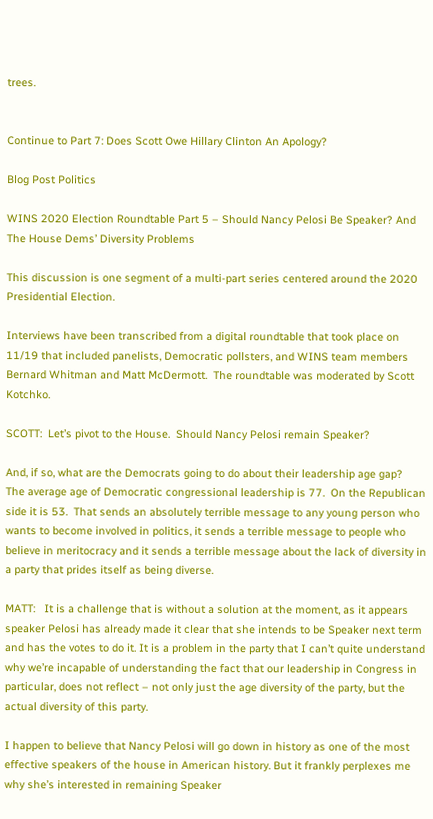trees.


Continue to Part 7: Does Scott Owe Hillary Clinton An Apology?

Blog Post Politics

WINS 2020 Election Roundtable Part 5 – Should Nancy Pelosi Be Speaker? And The House Dems’ Diversity Problems

This discussion is one segment of a multi-part series centered around the 2020 Presidential Election.

Interviews have been transcribed from a digital roundtable that took place on 11/19 that included panelists, Democratic pollsters, and WINS team members Bernard Whitman and Matt McDermott.  The roundtable was moderated by Scott Kotchko.

SCOTT:  Let’s pivot to the House.  Should Nancy Pelosi remain Speaker?

And, if so, what are the Democrats going to do about their leadership age gap?  The average age of Democratic congressional leadership is 77.  On the Republican side it is 53.  That sends an absolutely terrible message to any young person who wants to become involved in politics, it sends a terrible message to people who believe in meritocracy and it sends a terrible message about the lack of diversity in a party that prides itself as being diverse.

MATT:   It is a challenge that is without a solution at the moment, as it appears speaker Pelosi has already made it clear that she intends to be Speaker next term and has the votes to do it. It is a problem in the party that I can’t quite understand why we’re incapable of understanding the fact that our leadership in Congress in particular, does not reflect – not only just the age diversity of the party, but the actual diversity of this party.

I happen to believe that Nancy Pelosi will go down in history as one of the most effective speakers of the house in American history. But it frankly perplexes me why she’s interested in remaining Speaker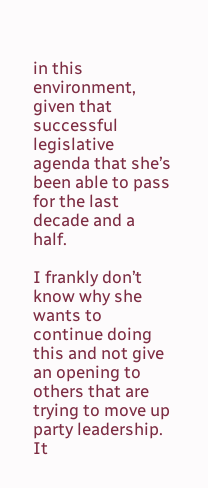in this environment, given that successful legislative agenda that she’s been able to pass for the last decade and a half.

I frankly don’t know why she wants to continue doing this and not give an opening to others that are trying to move up party leadership. It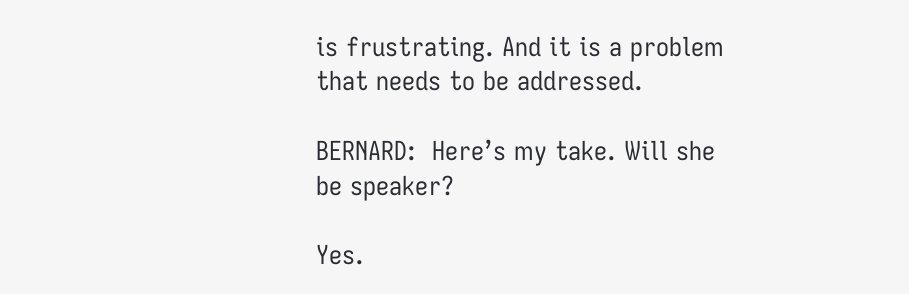is frustrating. And it is a problem that needs to be addressed.

BERNARD:  Here’s my take. Will she be speaker?

Yes.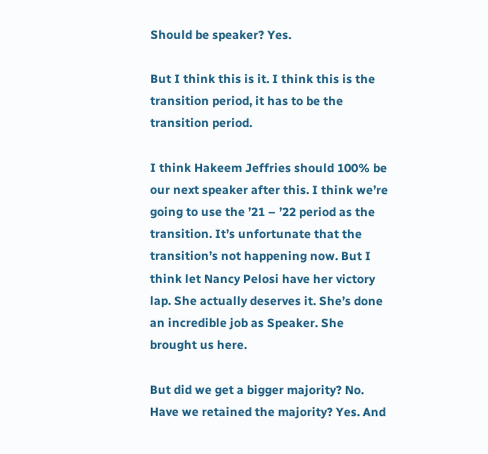Should be speaker? Yes.

But I think this is it. I think this is the transition period, it has to be the transition period.

I think Hakeem Jeffries should 100% be our next speaker after this. I think we’re going to use the ’21 – ’22 period as the transition. It’s unfortunate that the transition’s not happening now. But I think let Nancy Pelosi have her victory lap. She actually deserves it. She’s done an incredible job as Speaker. She brought us here.

But did we get a bigger majority? No. Have we retained the majority? Yes. And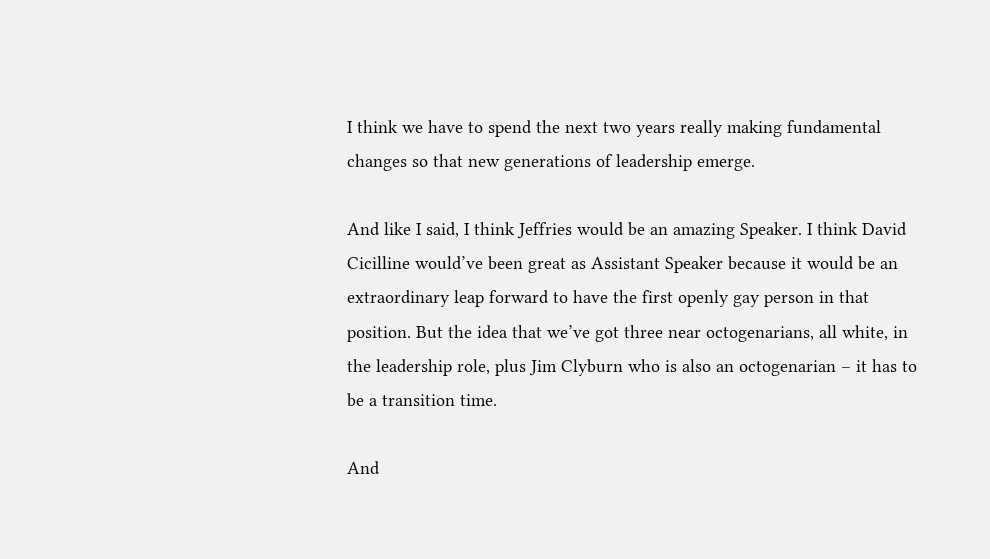I think we have to spend the next two years really making fundamental changes so that new generations of leadership emerge.

And like I said, I think Jeffries would be an amazing Speaker. I think David Cicilline would’ve been great as Assistant Speaker because it would be an extraordinary leap forward to have the first openly gay person in that position. But the idea that we’ve got three near octogenarians, all white, in the leadership role, plus Jim Clyburn who is also an octogenarian – it has to be a transition time.

And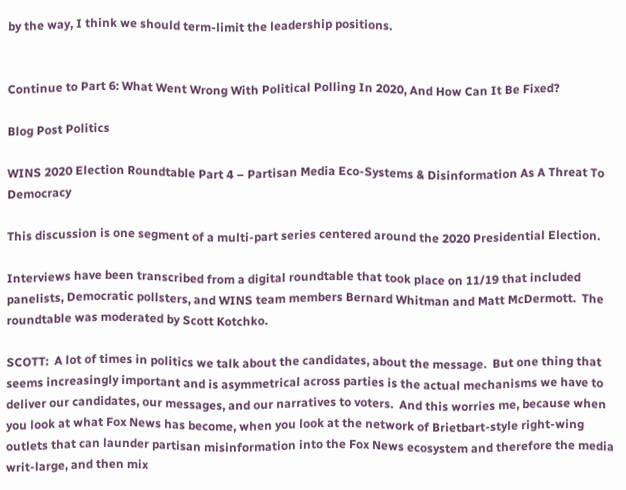by the way, I think we should term-limit the leadership positions.


Continue to Part 6: What Went Wrong With Political Polling In 2020, And How Can It Be Fixed?

Blog Post Politics

WINS 2020 Election Roundtable Part 4 – Partisan Media Eco-Systems & Disinformation As A Threat To Democracy

This discussion is one segment of a multi-part series centered around the 2020 Presidential Election.

Interviews have been transcribed from a digital roundtable that took place on 11/19 that included panelists, Democratic pollsters, and WINS team members Bernard Whitman and Matt McDermott.  The roundtable was moderated by Scott Kotchko.

SCOTT:  A lot of times in politics we talk about the candidates, about the message.  But one thing that seems increasingly important and is asymmetrical across parties is the actual mechanisms we have to deliver our candidates, our messages, and our narratives to voters.  And this worries me, because when you look at what Fox News has become, when you look at the network of Brietbart-style right-wing outlets that can launder partisan misinformation into the Fox News ecosystem and therefore the media writ-large, and then mix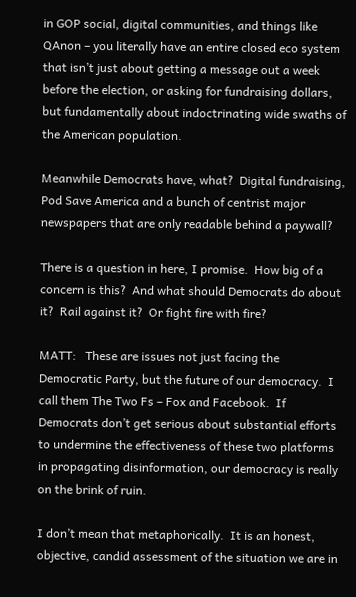in GOP social, digital communities, and things like QAnon – you literally have an entire closed eco system that isn’t just about getting a message out a week before the election, or asking for fundraising dollars, but fundamentally about indoctrinating wide swaths of the American population.

Meanwhile Democrats have, what?  Digital fundraising, Pod Save America and a bunch of centrist major newspapers that are only readable behind a paywall?

There is a question in here, I promise.  How big of a concern is this?  And what should Democrats do about it?  Rail against it?  Or fight fire with fire?

MATT:   These are issues not just facing the Democratic Party, but the future of our democracy.  I call them The Two Fs – Fox and Facebook.  If Democrats don’t get serious about substantial efforts to undermine the effectiveness of these two platforms in propagating disinformation, our democracy is really on the brink of ruin.

I don’t mean that metaphorically.  It is an honest, objective, candid assessment of the situation we are in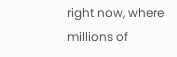right now, where millions of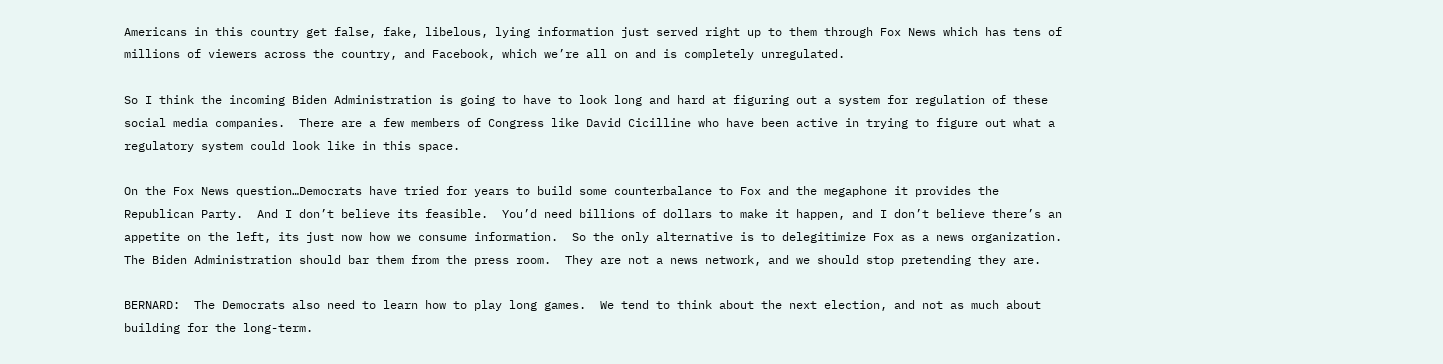Americans in this country get false, fake, libelous, lying information just served right up to them through Fox News which has tens of millions of viewers across the country, and Facebook, which we’re all on and is completely unregulated.

So I think the incoming Biden Administration is going to have to look long and hard at figuring out a system for regulation of these social media companies.  There are a few members of Congress like David Cicilline who have been active in trying to figure out what a regulatory system could look like in this space.

On the Fox News question…Democrats have tried for years to build some counterbalance to Fox and the megaphone it provides the Republican Party.  And I don’t believe its feasible.  You’d need billions of dollars to make it happen, and I don’t believe there’s an appetite on the left, its just now how we consume information.  So the only alternative is to delegitimize Fox as a news organization.  The Biden Administration should bar them from the press room.  They are not a news network, and we should stop pretending they are.

BERNARD:  The Democrats also need to learn how to play long games.  We tend to think about the next election, and not as much about building for the long-term.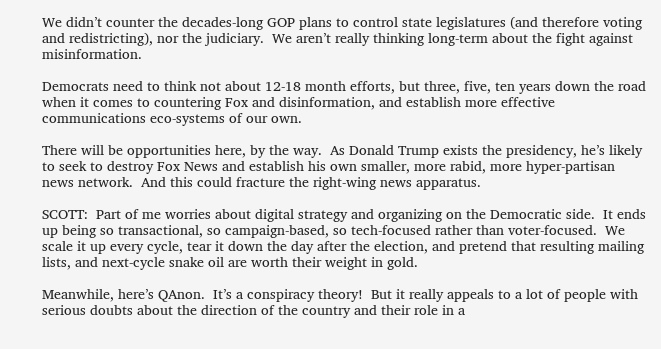We didn’t counter the decades-long GOP plans to control state legislatures (and therefore voting and redistricting), nor the judiciary.  We aren’t really thinking long-term about the fight against misinformation.

Democrats need to think not about 12-18 month efforts, but three, five, ten years down the road when it comes to countering Fox and disinformation, and establish more effective communications eco-systems of our own.

There will be opportunities here, by the way.  As Donald Trump exists the presidency, he’s likely to seek to destroy Fox News and establish his own smaller, more rabid, more hyper-partisan news network.  And this could fracture the right-wing news apparatus.

SCOTT:  Part of me worries about digital strategy and organizing on the Democratic side.  It ends up being so transactional, so campaign-based, so tech-focused rather than voter-focused.  We scale it up every cycle, tear it down the day after the election, and pretend that resulting mailing lists, and next-cycle snake oil are worth their weight in gold.

Meanwhile, here’s QAnon.  It’s a conspiracy theory!  But it really appeals to a lot of people with serious doubts about the direction of the country and their role in a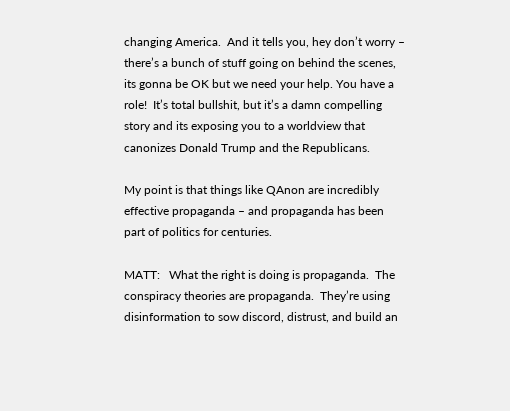changing America.  And it tells you, hey don’t worry – there’s a bunch of stuff going on behind the scenes, its gonna be OK but we need your help. You have a role!  It’s total bullshit, but it’s a damn compelling story and its exposing you to a worldview that canonizes Donald Trump and the Republicans.

My point is that things like QAnon are incredibly effective propaganda – and propaganda has been part of politics for centuries.

MATT:   What the right is doing is propaganda.  The conspiracy theories are propaganda.  They’re using disinformation to sow discord, distrust, and build an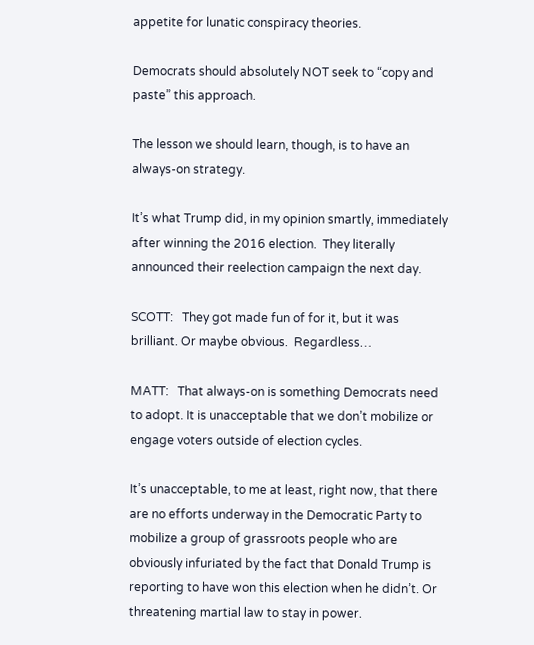appetite for lunatic conspiracy theories.

Democrats should absolutely NOT seek to “copy and paste” this approach.

The lesson we should learn, though, is to have an always-on strategy.

It’s what Trump did, in my opinion smartly, immediately after winning the 2016 election.  They literally announced their reelection campaign the next day.

SCOTT:   They got made fun of for it, but it was brilliant. Or maybe obvious.  Regardless…

MATT:   That always-on is something Democrats need to adopt. It is unacceptable that we don’t mobilize or engage voters outside of election cycles.

It’s unacceptable, to me at least, right now, that there are no efforts underway in the Democratic Party to mobilize a group of grassroots people who are obviously infuriated by the fact that Donald Trump is reporting to have won this election when he didn’t. Or threatening martial law to stay in power.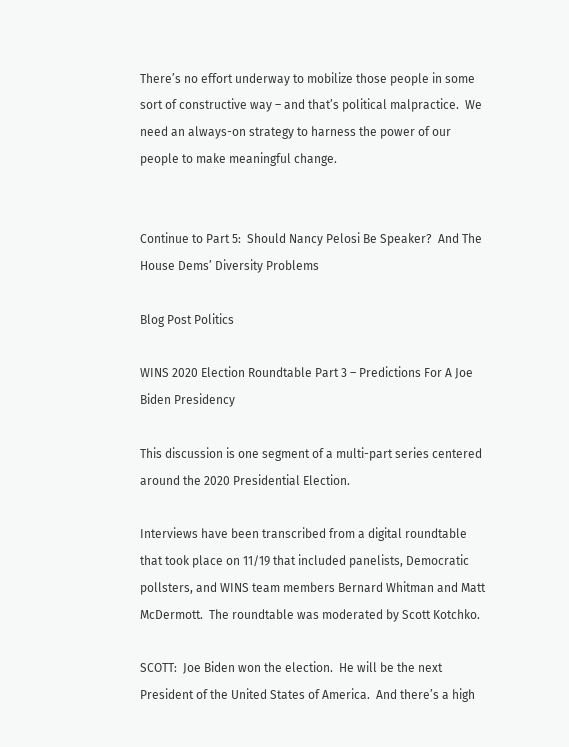There’s no effort underway to mobilize those people in some sort of constructive way – and that’s political malpractice.  We need an always-on strategy to harness the power of our people to make meaningful change.


Continue to Part 5:  Should Nancy Pelosi Be Speaker?  And The House Dems’ Diversity Problems

Blog Post Politics

WINS 2020 Election Roundtable Part 3 – Predictions For A Joe Biden Presidency

This discussion is one segment of a multi-part series centered around the 2020 Presidential Election.

Interviews have been transcribed from a digital roundtable that took place on 11/19 that included panelists, Democratic pollsters, and WINS team members Bernard Whitman and Matt McDermott.  The roundtable was moderated by Scott Kotchko.

SCOTT:  Joe Biden won the election.  He will be the next President of the United States of America.  And there’s a high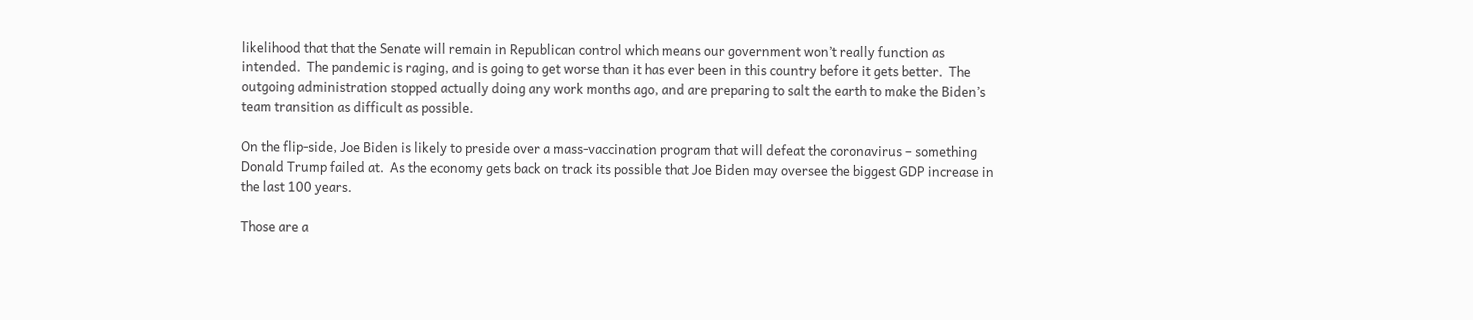likelihood that that the Senate will remain in Republican control which means our government won’t really function as intended.  The pandemic is raging, and is going to get worse than it has ever been in this country before it gets better.  The outgoing administration stopped actually doing any work months ago, and are preparing to salt the earth to make the Biden’s team transition as difficult as possible.

On the flip-side, Joe Biden is likely to preside over a mass-vaccination program that will defeat the coronavirus – something Donald Trump failed at.  As the economy gets back on track its possible that Joe Biden may oversee the biggest GDP increase in the last 100 years.

Those are a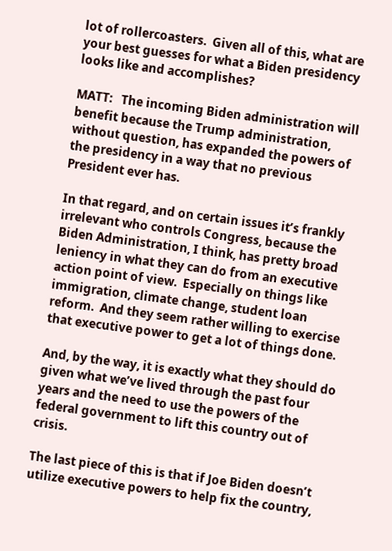lot of rollercoasters.  Given all of this, what are your best guesses for what a Biden presidency looks like and accomplishes?

MATT:   The incoming Biden administration will benefit because the Trump administration, without question, has expanded the powers of the presidency in a way that no previous President ever has.

In that regard, and on certain issues it’s frankly irrelevant who controls Congress, because the Biden Administration, I think, has pretty broad leniency in what they can do from an executive action point of view.  Especially on things like immigration, climate change, student loan reform.  And they seem rather willing to exercise that executive power to get a lot of things done.

And, by the way, it is exactly what they should do given what we’ve lived through the past four years and the need to use the powers of the federal government to lift this country out of crisis.

The last piece of this is that if Joe Biden doesn’t utilize executive powers to help fix the country,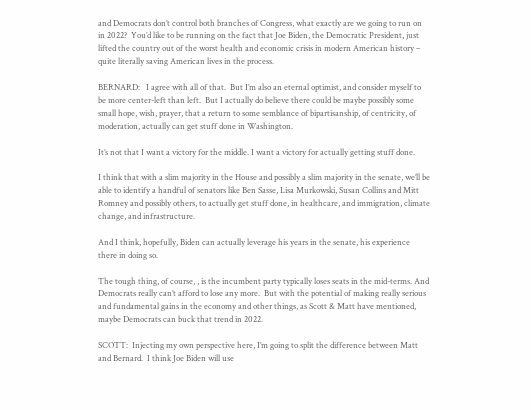and Democrats don’t control both branches of Congress, what exactly are we going to run on in 2022?  You’d like to be running on the fact that Joe Biden, the Democratic President, just lifted the country out of the worst health and economic crisis in modern American history – quite literally saving American lives in the process.

BERNARD:   I agree with all of that.  But I’m also an eternal optimist, and consider myself to be more center-left than left.  But I actually do believe there could be maybe possibly some small hope, wish, prayer, that a return to some semblance of bipartisanship, of centricity, of moderation, actually can get stuff done in Washington.

It’s not that I want a victory for the middle. I want a victory for actually getting stuff done.

I think that with a slim majority in the House and possibly a slim majority in the senate, we’ll be able to identify a handful of senators like Ben Sasse, Lisa Murkowski, Susan Collins and Mitt Romney and possibly others, to actually get stuff done, in healthcare, and immigration, climate change, and infrastructure.

And I think, hopefully, Biden can actually leverage his years in the senate, his experience there in doing so.

The tough thing, of course, , is the incumbent party typically loses seats in the mid-terms. And Democrats really can’t afford to lose any more.  But with the potential of making really serious and fundamental gains in the economy and other things, as Scott & Matt have mentioned, maybe Democrats can buck that trend in 2022.

SCOTT:  Injecting my own perspective here, I’m going to split the difference between Matt and Bernard.  I think Joe Biden will use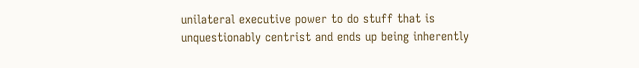unilateral executive power to do stuff that is unquestionably centrist and ends up being inherently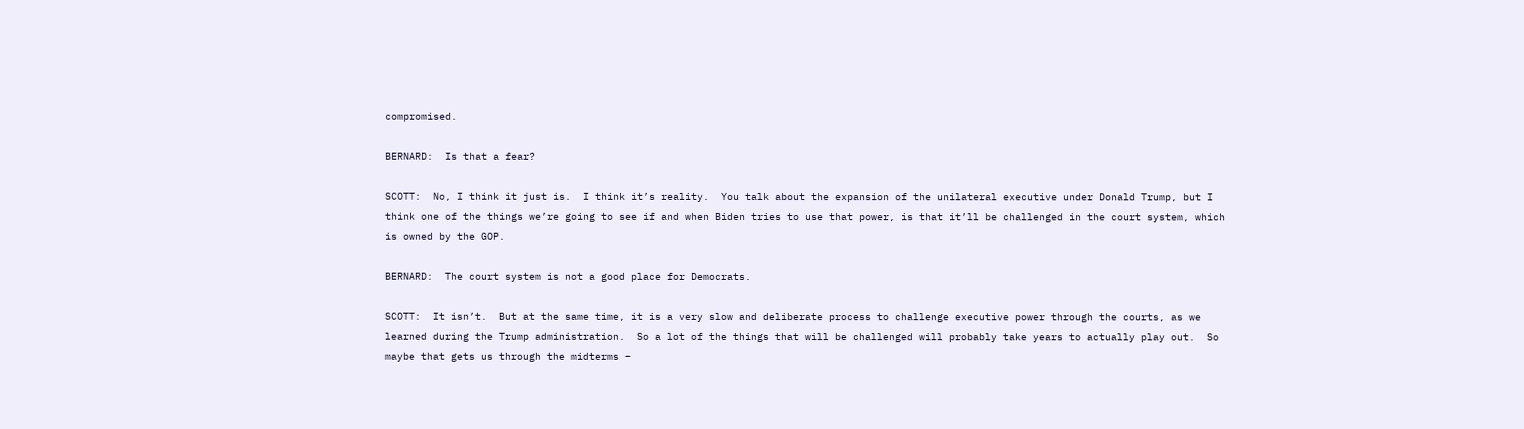compromised.

BERNARD:  Is that a fear?

SCOTT:  No, I think it just is.  I think it’s reality.  You talk about the expansion of the unilateral executive under Donald Trump, but I think one of the things we’re going to see if and when Biden tries to use that power, is that it’ll be challenged in the court system, which is owned by the GOP.

BERNARD:  The court system is not a good place for Democrats.

SCOTT:  It isn’t.  But at the same time, it is a very slow and deliberate process to challenge executive power through the courts, as we learned during the Trump administration.  So a lot of the things that will be challenged will probably take years to actually play out.  So maybe that gets us through the midterms –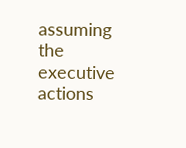assuming the executive actions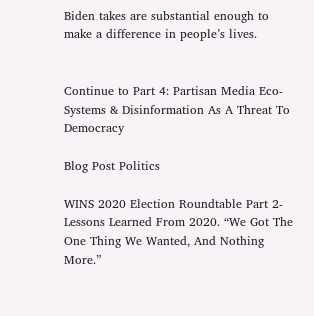Biden takes are substantial enough to make a difference in people’s lives.


Continue to Part 4: Partisan Media Eco-Systems & Disinformation As A Threat To Democracy

Blog Post Politics

WINS 2020 Election Roundtable Part 2- Lessons Learned From 2020. “We Got The One Thing We Wanted, And Nothing More.”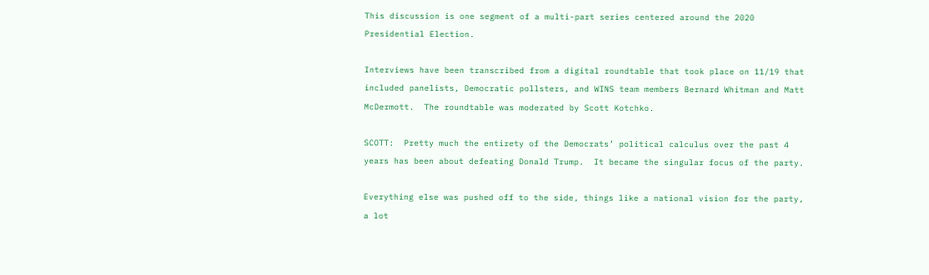This discussion is one segment of a multi-part series centered around the 2020 Presidential Election.

Interviews have been transcribed from a digital roundtable that took place on 11/19 that included panelists, Democratic pollsters, and WINS team members Bernard Whitman and Matt McDermott.  The roundtable was moderated by Scott Kotchko.

SCOTT:  Pretty much the entirety of the Democrats’ political calculus over the past 4 years has been about defeating Donald Trump.  It became the singular focus of the party.

Everything else was pushed off to the side, things like a national vision for the party, a lot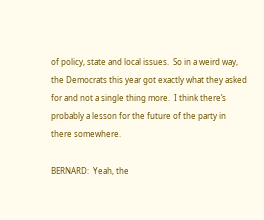of policy, state and local issues.  So in a weird way, the Democrats this year got exactly what they asked for and not a single thing more.  I think there’s probably a lesson for the future of the party in there somewhere.

BERNARD:  Yeah, the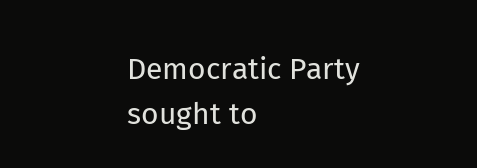Democratic Party sought to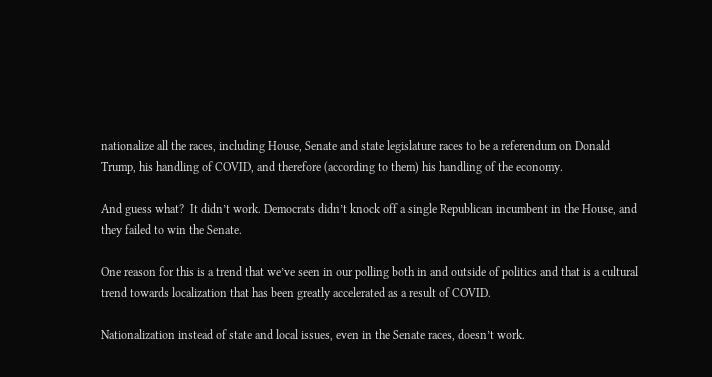nationalize all the races, including House, Senate and state legislature races to be a referendum on Donald Trump, his handling of COVID, and therefore (according to them) his handling of the economy.

And guess what?  It didn’t work. Democrats didn’t knock off a single Republican incumbent in the House, and they failed to win the Senate.

One reason for this is a trend that we’ve seen in our polling both in and outside of politics and that is a cultural trend towards localization that has been greatly accelerated as a result of COVID.

Nationalization instead of state and local issues, even in the Senate races, doesn’t work.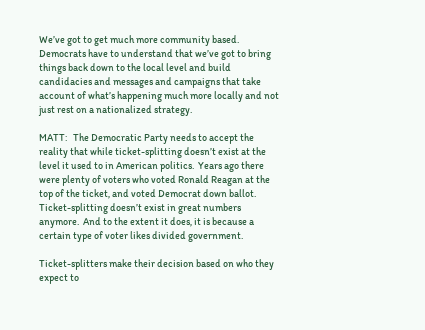We’ve got to get much more community based.  Democrats have to understand that we’ve got to bring things back down to the local level and build candidacies and messages and campaigns that take account of what’s happening much more locally and not just rest on a nationalized strategy.

MATT:   The Democratic Party needs to accept the reality that while ticket-splitting doesn’t exist at the level it used to in American politics.  Years ago there were plenty of voters who voted Ronald Reagan at the top of the ticket, and voted Democrat down ballot.  Ticket-splitting doesn’t exist in great numbers anymore.  And to the extent it does, it is because a certain type of voter likes divided government.

Ticket-splitters make their decision based on who they expect to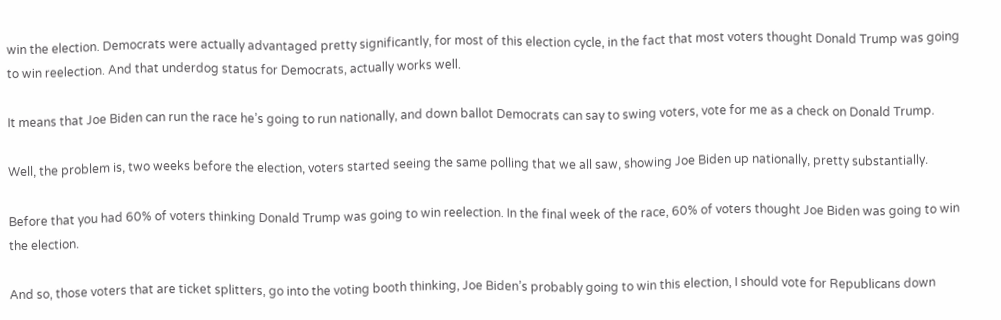win the election. Democrats were actually advantaged pretty significantly, for most of this election cycle, in the fact that most voters thought Donald Trump was going to win reelection. And that underdog status for Democrats, actually works well.

It means that Joe Biden can run the race he’s going to run nationally, and down ballot Democrats can say to swing voters, vote for me as a check on Donald Trump.

Well, the problem is, two weeks before the election, voters started seeing the same polling that we all saw, showing Joe Biden up nationally, pretty substantially.

Before that you had 60% of voters thinking Donald Trump was going to win reelection. In the final week of the race, 60% of voters thought Joe Biden was going to win the election.

And so, those voters that are ticket splitters, go into the voting booth thinking, Joe Biden’s probably going to win this election, I should vote for Republicans down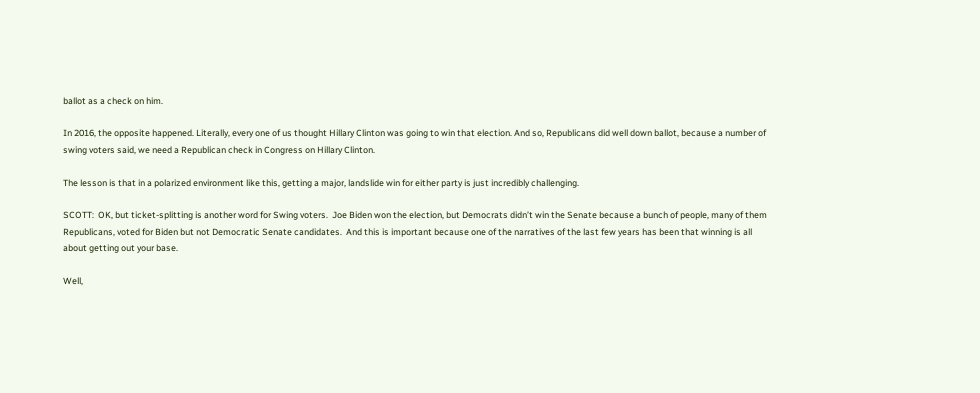ballot as a check on him.

In 2016, the opposite happened. Literally, every one of us thought Hillary Clinton was going to win that election. And so, Republicans did well down ballot, because a number of swing voters said, we need a Republican check in Congress on Hillary Clinton.

The lesson is that in a polarized environment like this, getting a major, landslide win for either party is just incredibly challenging.

SCOTT:  OK, but ticket-splitting is another word for Swing voters.  Joe Biden won the election, but Democrats didn’t win the Senate because a bunch of people, many of them Republicans, voted for Biden but not Democratic Senate candidates.  And this is important because one of the narratives of the last few years has been that winning is all about getting out your base.

Well,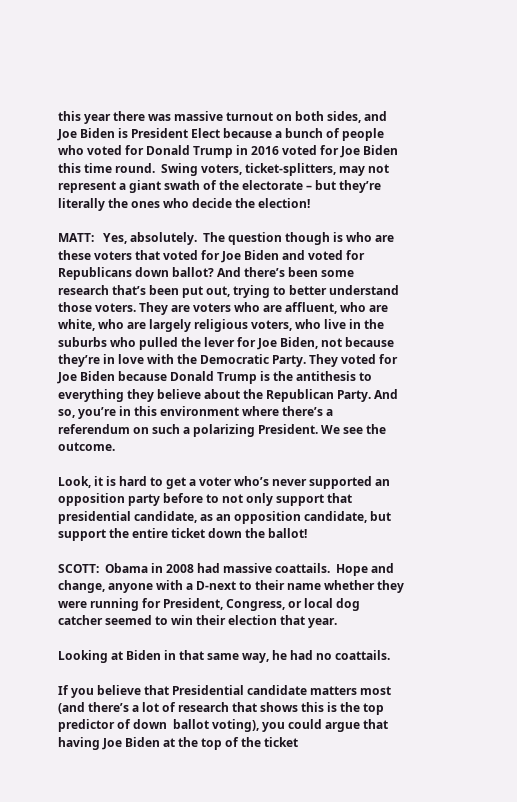this year there was massive turnout on both sides, and Joe Biden is President Elect because a bunch of people who voted for Donald Trump in 2016 voted for Joe Biden this time round.  Swing voters, ticket-splitters, may not represent a giant swath of the electorate – but they’re literally the ones who decide the election!

MATT:   Yes, absolutely.  The question though is who are these voters that voted for Joe Biden and voted for Republicans down ballot? And there’s been some research that’s been put out, trying to better understand those voters. They are voters who are affluent, who are white, who are largely religious voters, who live in the suburbs who pulled the lever for Joe Biden, not because they’re in love with the Democratic Party. They voted for Joe Biden because Donald Trump is the antithesis to everything they believe about the Republican Party. And so, you’re in this environment where there’s a referendum on such a polarizing President. We see the outcome.

Look, it is hard to get a voter who’s never supported an opposition party before to not only support that presidential candidate, as an opposition candidate, but support the entire ticket down the ballot!

SCOTT:  Obama in 2008 had massive coattails.  Hope and change, anyone with a D-next to their name whether they were running for President, Congress, or local dog catcher seemed to win their election that year.

Looking at Biden in that same way, he had no coattails.

If you believe that Presidential candidate matters most (and there’s a lot of research that shows this is the top predictor of down  ballot voting), you could argue that having Joe Biden at the top of the ticket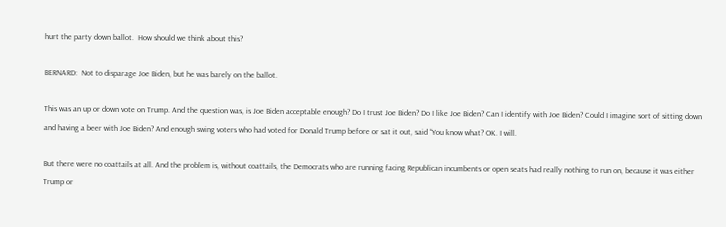hurt the party down ballot.  How should we think about this?

BERNARD:  Not to disparage Joe Biden, but he was barely on the ballot.

This was an up or down vote on Trump. And the question was, is Joe Biden acceptable enough? Do I trust Joe Biden? Do I like Joe Biden? Can I identify with Joe Biden? Could I imagine sort of sitting down and having a beer with Joe Biden? And enough swing voters who had voted for Donald Trump before or sat it out, said “You know what? OK. I will.

But there were no coattails at all. And the problem is, without coattails, the Democrats who are running facing Republican incumbents or open seats had really nothing to run on, because it was either Trump or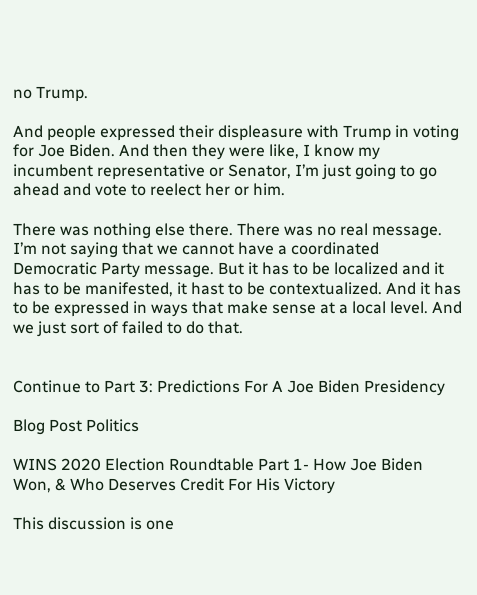no Trump.

And people expressed their displeasure with Trump in voting for Joe Biden. And then they were like, I know my incumbent representative or Senator, I’m just going to go ahead and vote to reelect her or him.

There was nothing else there. There was no real message. I’m not saying that we cannot have a coordinated Democratic Party message. But it has to be localized and it has to be manifested, it hast to be contextualized. And it has to be expressed in ways that make sense at a local level. And we just sort of failed to do that.


Continue to Part 3: Predictions For A Joe Biden Presidency

Blog Post Politics

WINS 2020 Election Roundtable Part 1- How Joe Biden Won, & Who Deserves Credit For His Victory

This discussion is one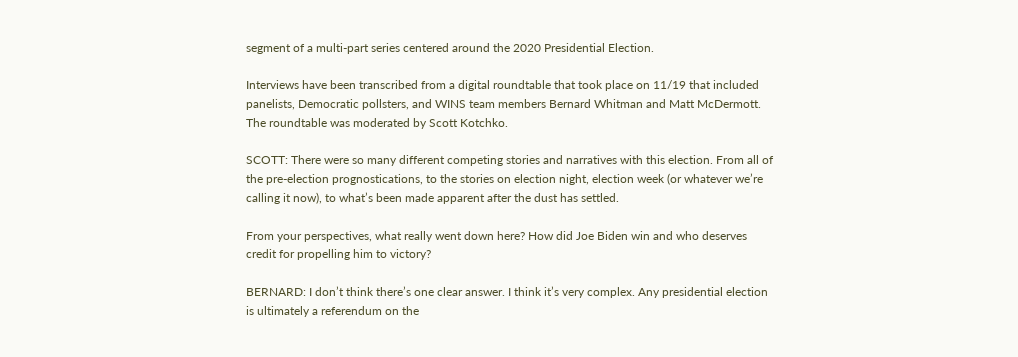segment of a multi-part series centered around the 2020 Presidential Election.

Interviews have been transcribed from a digital roundtable that took place on 11/19 that included panelists, Democratic pollsters, and WINS team members Bernard Whitman and Matt McDermott.  The roundtable was moderated by Scott Kotchko.

SCOTT: There were so many different competing stories and narratives with this election. From all of the pre-election prognostications, to the stories on election night, election week (or whatever we’re calling it now), to what’s been made apparent after the dust has settled.

From your perspectives, what really went down here? How did Joe Biden win and who deserves credit for propelling him to victory?

BERNARD: I don’t think there’s one clear answer. I think it’s very complex. Any presidential election is ultimately a referendum on the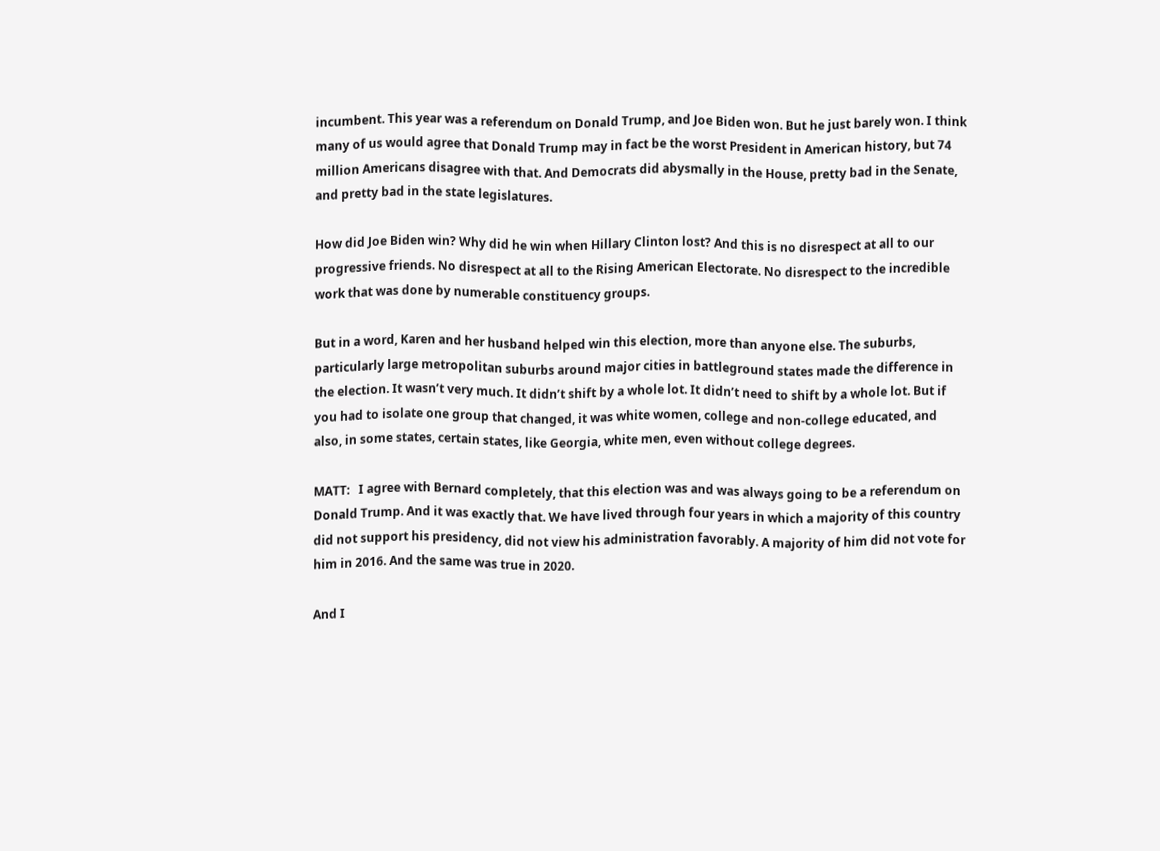incumbent. This year was a referendum on Donald Trump, and Joe Biden won. But he just barely won. I think many of us would agree that Donald Trump may in fact be the worst President in American history, but 74 million Americans disagree with that. And Democrats did abysmally in the House, pretty bad in the Senate, and pretty bad in the state legislatures.

How did Joe Biden win? Why did he win when Hillary Clinton lost? And this is no disrespect at all to our progressive friends. No disrespect at all to the Rising American Electorate. No disrespect to the incredible work that was done by numerable constituency groups.

But in a word, Karen and her husband helped win this election, more than anyone else. The suburbs, particularly large metropolitan suburbs around major cities in battleground states made the difference in the election. It wasn’t very much. It didn’t shift by a whole lot. It didn’t need to shift by a whole lot. But if you had to isolate one group that changed, it was white women, college and non-college educated, and also, in some states, certain states, like Georgia, white men, even without college degrees.

MATT:   I agree with Bernard completely, that this election was and was always going to be a referendum on Donald Trump. And it was exactly that. We have lived through four years in which a majority of this country did not support his presidency, did not view his administration favorably. A majority of him did not vote for him in 2016. And the same was true in 2020.

And I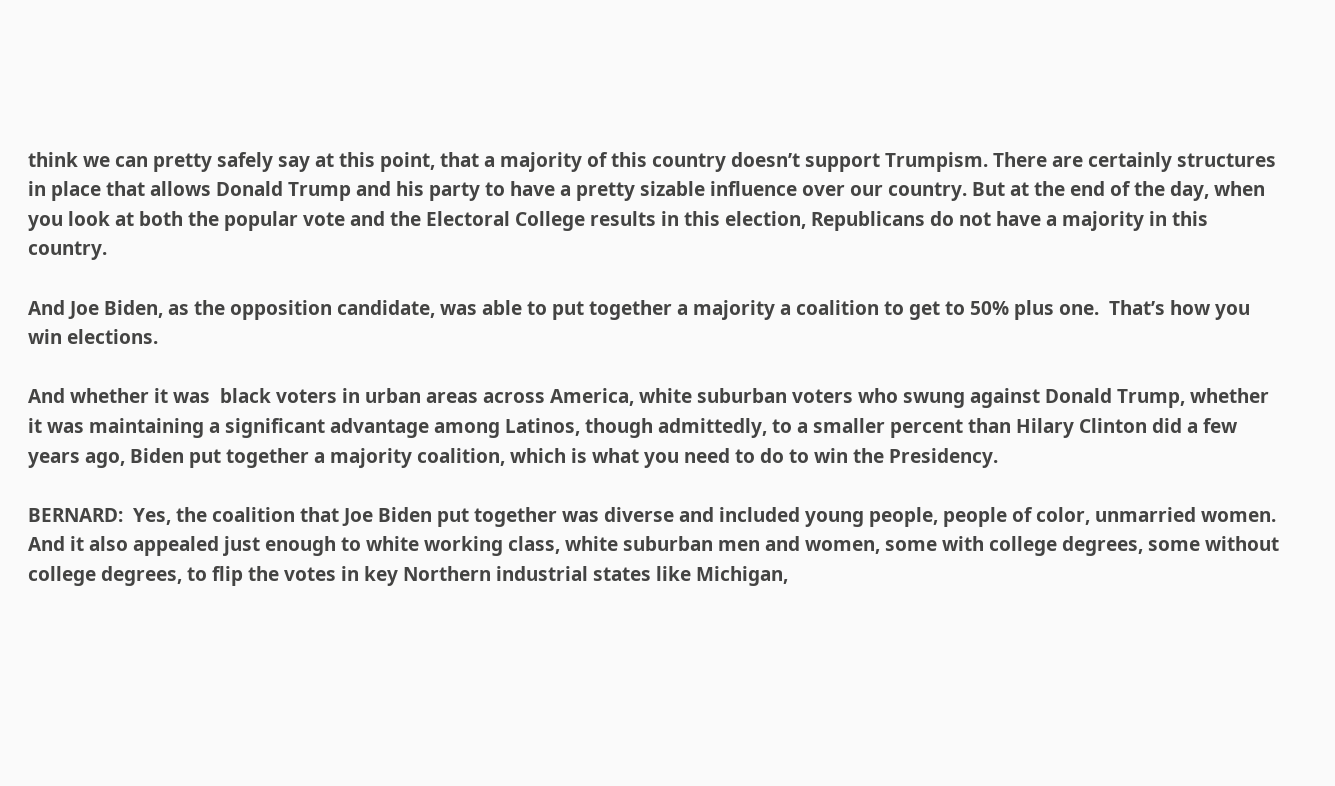think we can pretty safely say at this point, that a majority of this country doesn’t support Trumpism. There are certainly structures in place that allows Donald Trump and his party to have a pretty sizable influence over our country. But at the end of the day, when you look at both the popular vote and the Electoral College results in this election, Republicans do not have a majority in this country.

And Joe Biden, as the opposition candidate, was able to put together a majority a coalition to get to 50% plus one.  That’s how you win elections.

And whether it was  black voters in urban areas across America, white suburban voters who swung against Donald Trump, whether it was maintaining a significant advantage among Latinos, though admittedly, to a smaller percent than Hilary Clinton did a few years ago, Biden put together a majority coalition, which is what you need to do to win the Presidency.

BERNARD:  Yes, the coalition that Joe Biden put together was diverse and included young people, people of color, unmarried women. And it also appealed just enough to white working class, white suburban men and women, some with college degrees, some without college degrees, to flip the votes in key Northern industrial states like Michigan,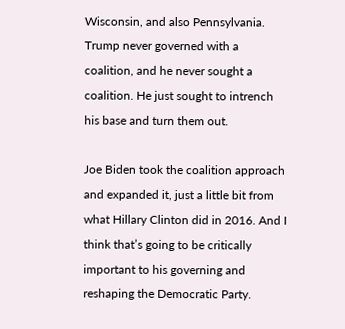Wisconsin, and also Pennsylvania. Trump never governed with a coalition, and he never sought a coalition. He just sought to intrench his base and turn them out.

Joe Biden took the coalition approach and expanded it, just a little bit from what Hillary Clinton did in 2016. And I think that’s going to be critically important to his governing and reshaping the Democratic Party.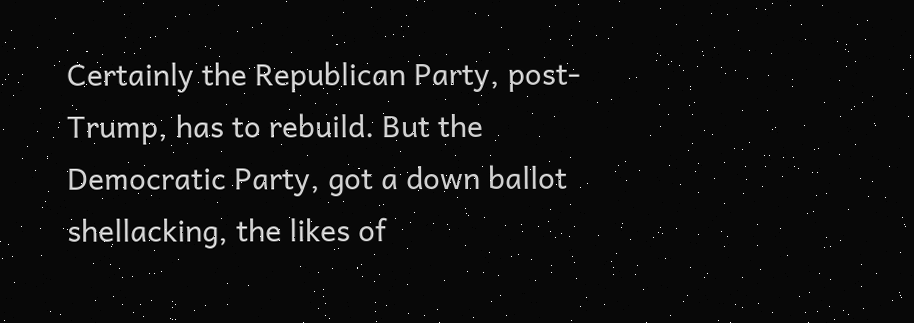Certainly the Republican Party, post-Trump, has to rebuild. But the Democratic Party, got a down ballot shellacking, the likes of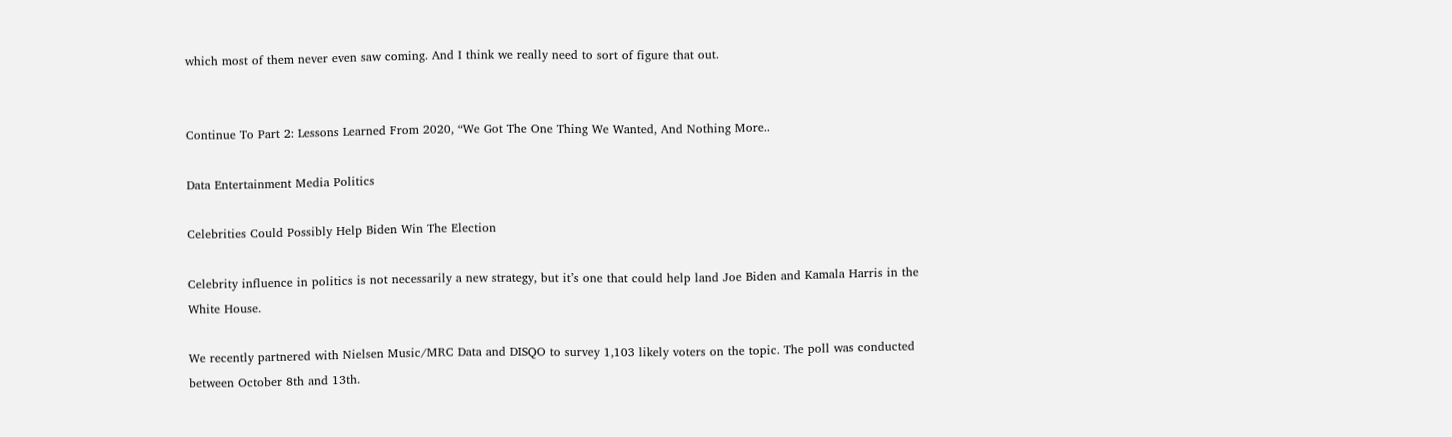which most of them never even saw coming. And I think we really need to sort of figure that out.


Continue To Part 2: Lessons Learned From 2020, “We Got The One Thing We Wanted, And Nothing More..

Data Entertainment Media Politics

Celebrities Could Possibly Help Biden Win The Election

Celebrity influence in politics is not necessarily a new strategy, but it’s one that could help land Joe Biden and Kamala Harris in the White House.

We recently partnered with Nielsen Music/MRC Data and DISQO to survey 1,103 likely voters on the topic. The poll was conducted between October 8th and 13th.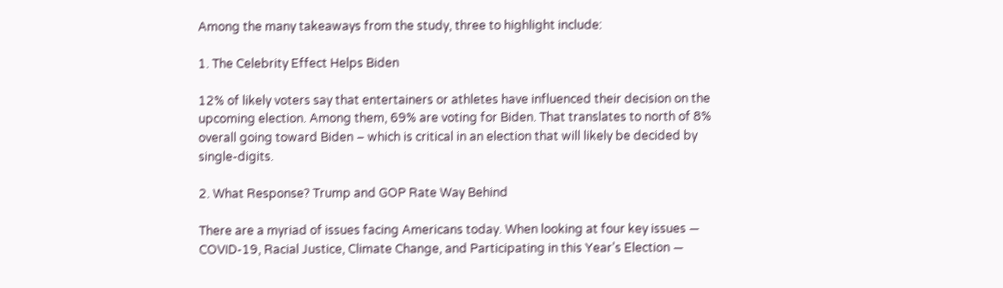Among the many takeaways from the study, three to highlight include:

1. The Celebrity Effect Helps Biden

12% of likely voters say that entertainers or athletes have influenced their decision on the upcoming election. Among them, 69% are voting for Biden. That translates to north of 8% overall going toward Biden – which is critical in an election that will likely be decided by single-digits.

2. What Response? Trump and GOP Rate Way Behind

There are a myriad of issues facing Americans today. When looking at four key issues — COVID-19, Racial Justice, Climate Change, and Participating in this Year’s Election —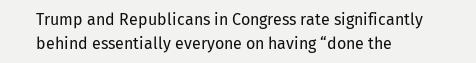Trump and Republicans in Congress rate significantly behind essentially everyone on having “done the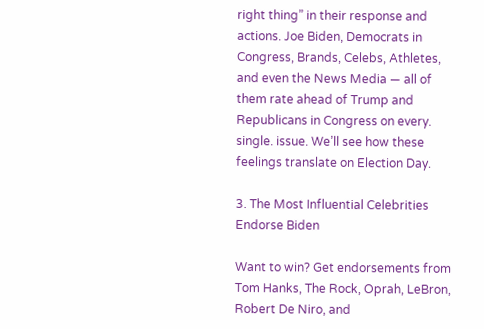right thing” in their response and actions. Joe Biden, Democrats in Congress, Brands, Celebs, Athletes, and even the News Media — all of them rate ahead of Trump and Republicans in Congress on every. single. issue. We’ll see how these feelings translate on Election Day.

3. The Most Influential Celebrities Endorse Biden

Want to win? Get endorsements from Tom Hanks, The Rock, Oprah, LeBron, Robert De Niro, and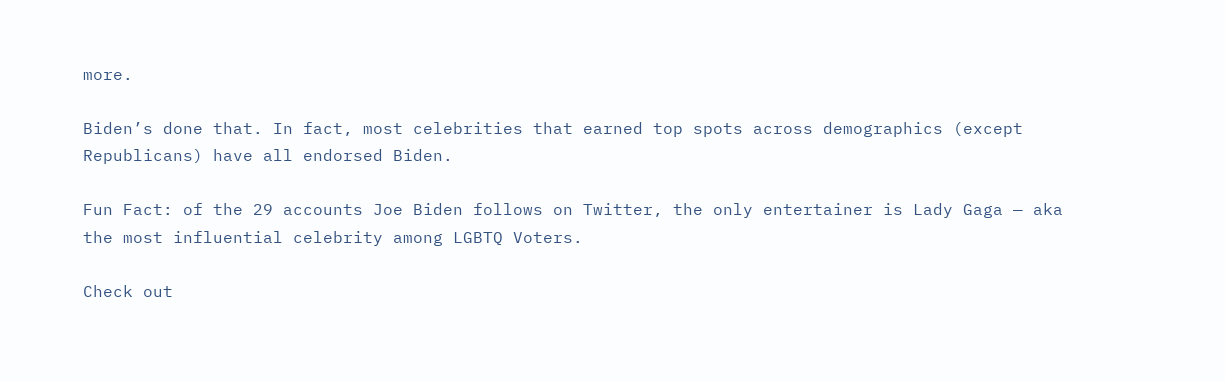more.

Biden’s done that. In fact, most celebrities that earned top spots across demographics (except Republicans) have all endorsed Biden.

Fun Fact: of the 29 accounts Joe Biden follows on Twitter, the only entertainer is Lady Gaga — aka the most influential celebrity among LGBTQ Voters.

Check out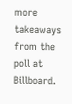more takeaways from the poll at Billboard.